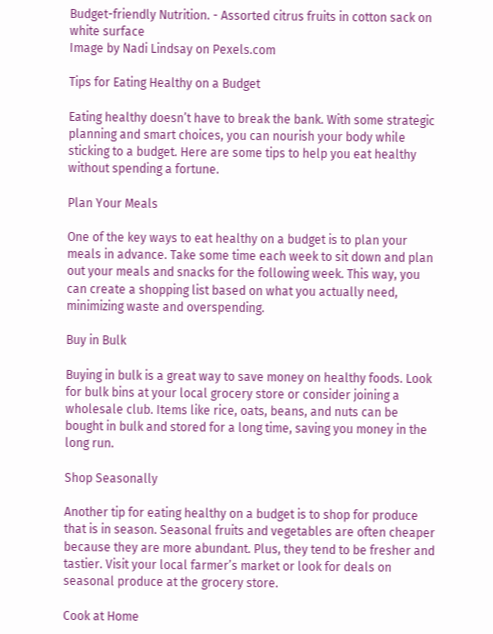Budget-friendly Nutrition. - Assorted citrus fruits in cotton sack on white surface
Image by Nadi Lindsay on Pexels.com

Tips for Eating Healthy on a Budget

Eating healthy doesn’t have to break the bank. With some strategic planning and smart choices, you can nourish your body while sticking to a budget. Here are some tips to help you eat healthy without spending a fortune.

Plan Your Meals

One of the key ways to eat healthy on a budget is to plan your meals in advance. Take some time each week to sit down and plan out your meals and snacks for the following week. This way, you can create a shopping list based on what you actually need, minimizing waste and overspending.

Buy in Bulk

Buying in bulk is a great way to save money on healthy foods. Look for bulk bins at your local grocery store or consider joining a wholesale club. Items like rice, oats, beans, and nuts can be bought in bulk and stored for a long time, saving you money in the long run.

Shop Seasonally

Another tip for eating healthy on a budget is to shop for produce that is in season. Seasonal fruits and vegetables are often cheaper because they are more abundant. Plus, they tend to be fresher and tastier. Visit your local farmer’s market or look for deals on seasonal produce at the grocery store.

Cook at Home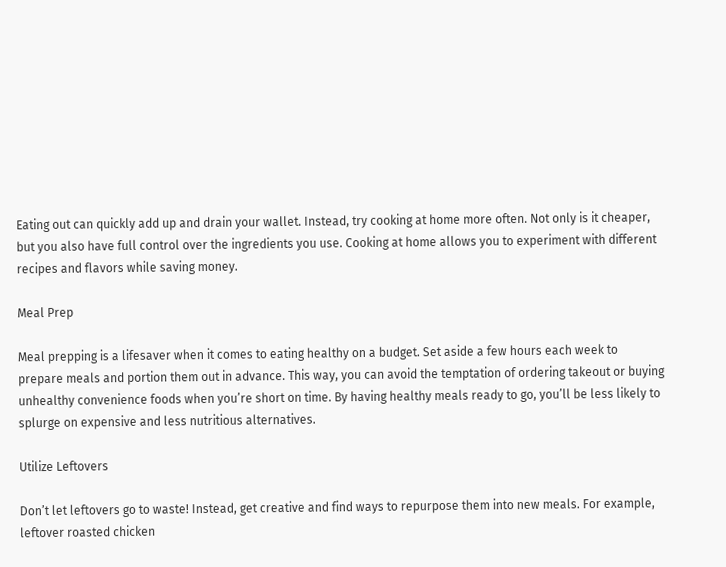Eating out can quickly add up and drain your wallet. Instead, try cooking at home more often. Not only is it cheaper, but you also have full control over the ingredients you use. Cooking at home allows you to experiment with different recipes and flavors while saving money.

Meal Prep

Meal prepping is a lifesaver when it comes to eating healthy on a budget. Set aside a few hours each week to prepare meals and portion them out in advance. This way, you can avoid the temptation of ordering takeout or buying unhealthy convenience foods when you’re short on time. By having healthy meals ready to go, you’ll be less likely to splurge on expensive and less nutritious alternatives.

Utilize Leftovers

Don’t let leftovers go to waste! Instead, get creative and find ways to repurpose them into new meals. For example, leftover roasted chicken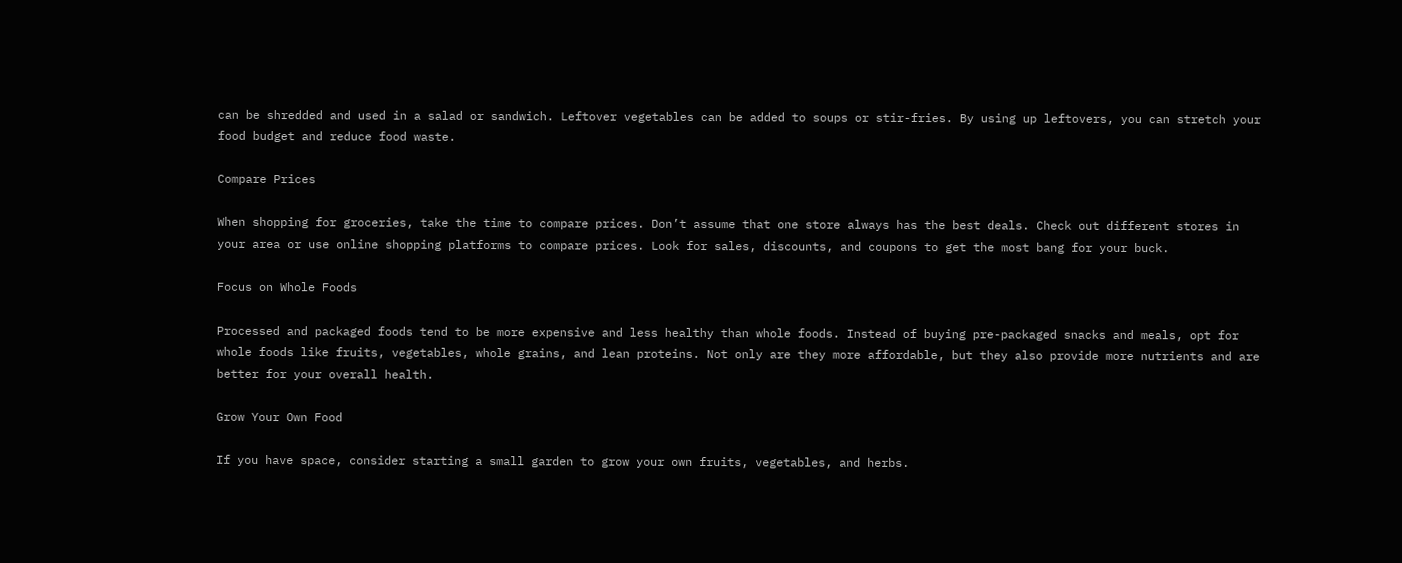can be shredded and used in a salad or sandwich. Leftover vegetables can be added to soups or stir-fries. By using up leftovers, you can stretch your food budget and reduce food waste.

Compare Prices

When shopping for groceries, take the time to compare prices. Don’t assume that one store always has the best deals. Check out different stores in your area or use online shopping platforms to compare prices. Look for sales, discounts, and coupons to get the most bang for your buck.

Focus on Whole Foods

Processed and packaged foods tend to be more expensive and less healthy than whole foods. Instead of buying pre-packaged snacks and meals, opt for whole foods like fruits, vegetables, whole grains, and lean proteins. Not only are they more affordable, but they also provide more nutrients and are better for your overall health.

Grow Your Own Food

If you have space, consider starting a small garden to grow your own fruits, vegetables, and herbs.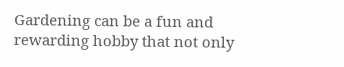Gardening can be a fun and rewarding hobby that not only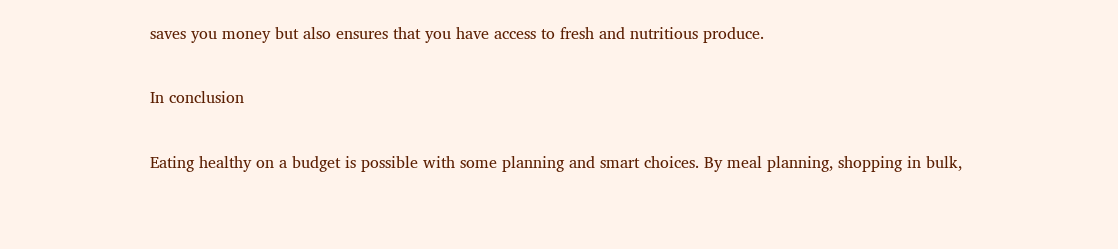saves you money but also ensures that you have access to fresh and nutritious produce.

In conclusion

Eating healthy on a budget is possible with some planning and smart choices. By meal planning, shopping in bulk,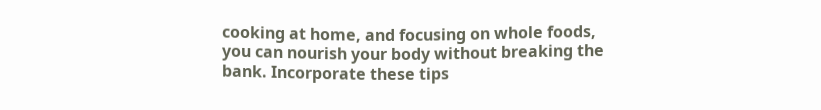cooking at home, and focusing on whole foods, you can nourish your body without breaking the bank. Incorporate these tips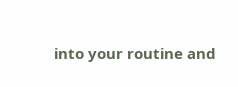into your routine and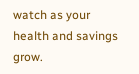watch as your health and savings grow.